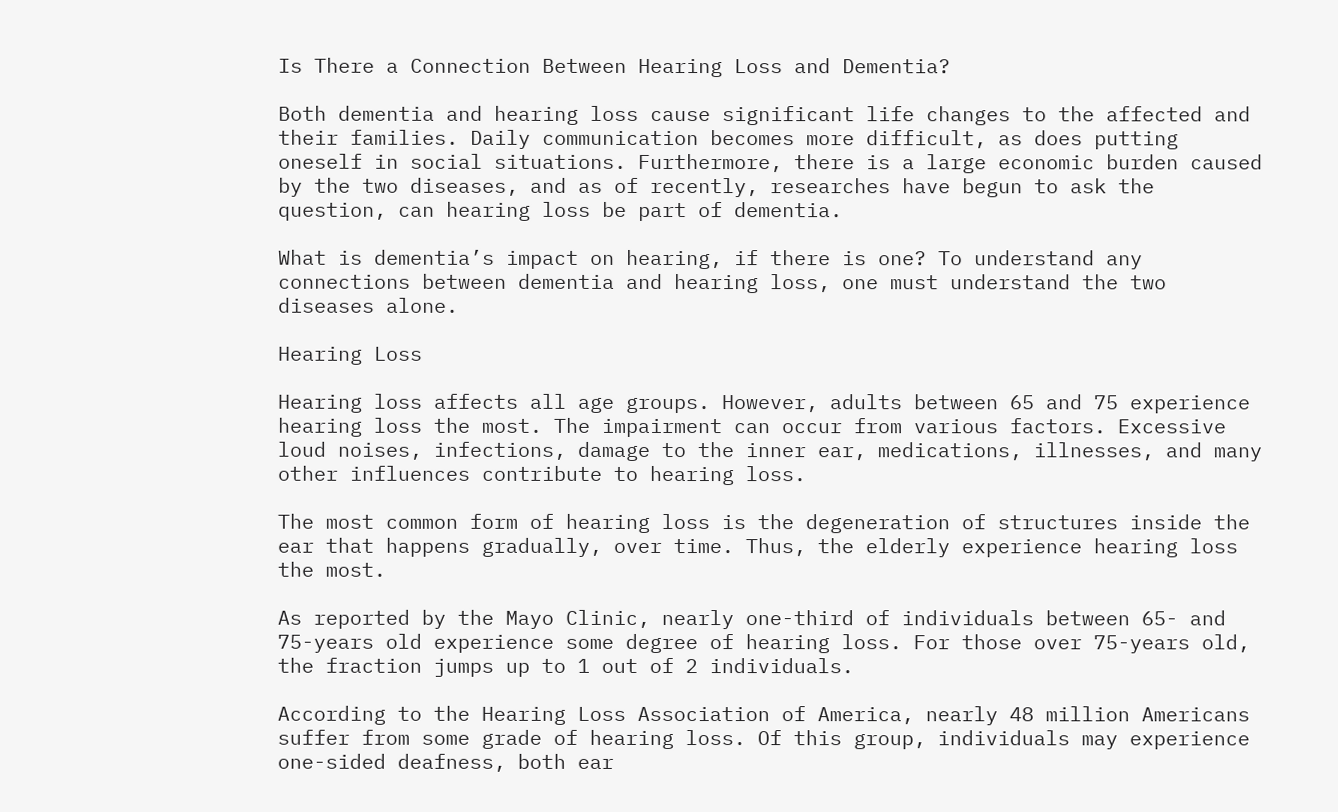Is There a Connection Between Hearing Loss and Dementia?

Both dementia and hearing loss cause significant life changes to the affected and their families. Daily communication becomes more difficult, as does putting oneself in social situations. Furthermore, there is a large economic burden caused by the two diseases, and as of recently, researches have begun to ask the question, can hearing loss be part of dementia.

What is dementia’s impact on hearing, if there is one? To understand any connections between dementia and hearing loss, one must understand the two diseases alone.

Hearing Loss

Hearing loss affects all age groups. However, adults between 65 and 75 experience hearing loss the most. The impairment can occur from various factors. Excessive loud noises, infections, damage to the inner ear, medications, illnesses, and many other influences contribute to hearing loss.

The most common form of hearing loss is the degeneration of structures inside the ear that happens gradually, over time. Thus, the elderly experience hearing loss the most.

As reported by the Mayo Clinic, nearly one-third of individuals between 65- and 75-years old experience some degree of hearing loss. For those over 75-years old, the fraction jumps up to 1 out of 2 individuals.

According to the Hearing Loss Association of America, nearly 48 million Americans suffer from some grade of hearing loss. Of this group, individuals may experience one-sided deafness, both ear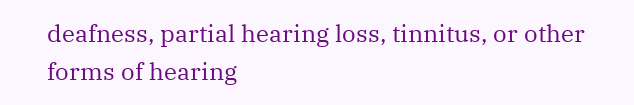deafness, partial hearing loss, tinnitus, or other forms of hearing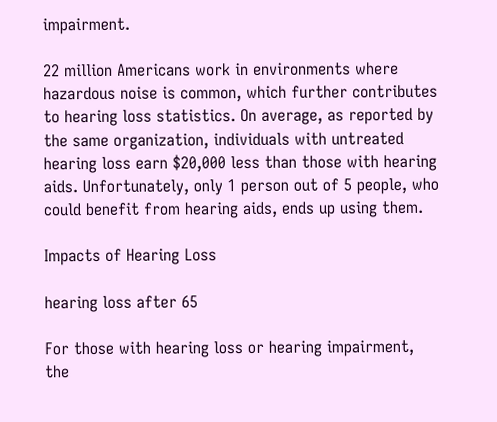impairment.

22 million Americans work in environments where hazardous noise is common, which further contributes to hearing loss statistics. On average, as reported by the same organization, individuals with untreated hearing loss earn $20,000 less than those with hearing aids. Unfortunately, only 1 person out of 5 people, who could benefit from hearing aids, ends up using them.

Impacts of Hearing Loss

hearing loss after 65

For those with hearing loss or hearing impairment, the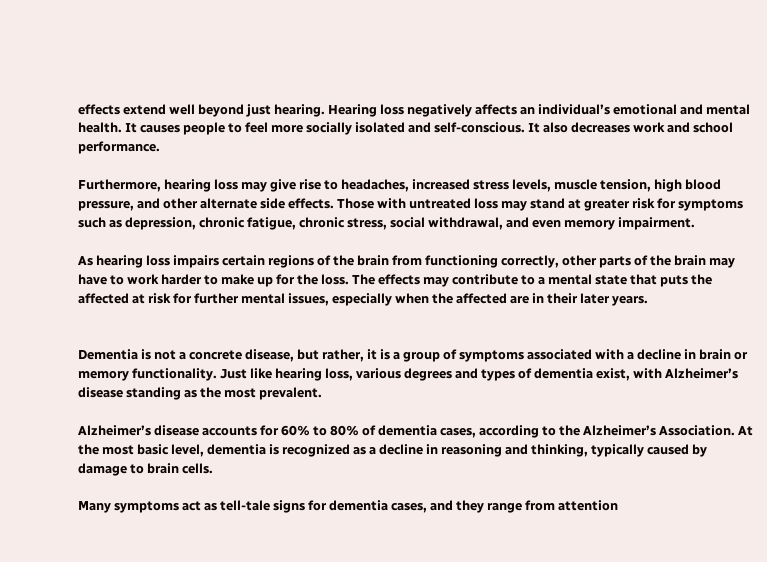effects extend well beyond just hearing. Hearing loss negatively affects an individual’s emotional and mental health. It causes people to feel more socially isolated and self-conscious. It also decreases work and school performance.

Furthermore, hearing loss may give rise to headaches, increased stress levels, muscle tension, high blood pressure, and other alternate side effects. Those with untreated loss may stand at greater risk for symptoms such as depression, chronic fatigue, chronic stress, social withdrawal, and even memory impairment.

As hearing loss impairs certain regions of the brain from functioning correctly, other parts of the brain may have to work harder to make up for the loss. The effects may contribute to a mental state that puts the affected at risk for further mental issues, especially when the affected are in their later years.


Dementia is not a concrete disease, but rather, it is a group of symptoms associated with a decline in brain or memory functionality. Just like hearing loss, various degrees and types of dementia exist, with Alzheimer’s disease standing as the most prevalent.

Alzheimer’s disease accounts for 60% to 80% of dementia cases, according to the Alzheimer’s Association. At the most basic level, dementia is recognized as a decline in reasoning and thinking, typically caused by damage to brain cells.

Many symptoms act as tell-tale signs for dementia cases, and they range from attention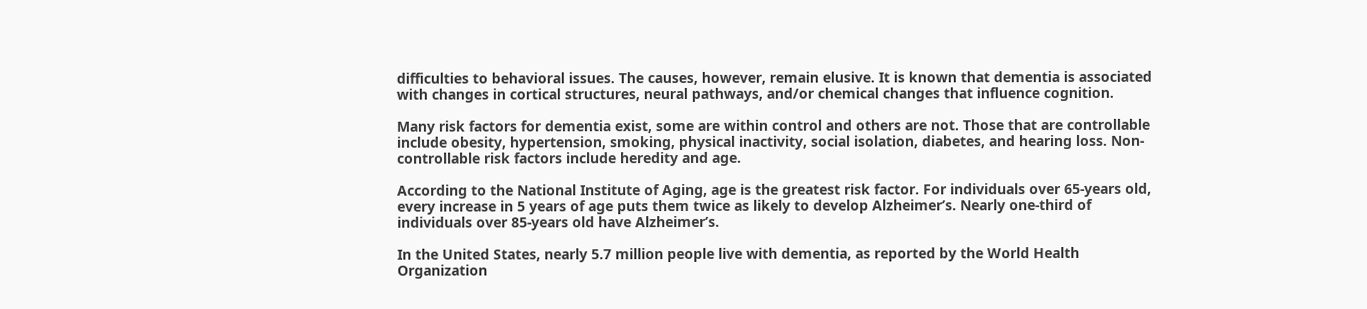difficulties to behavioral issues. The causes, however, remain elusive. It is known that dementia is associated with changes in cortical structures, neural pathways, and/or chemical changes that influence cognition.

Many risk factors for dementia exist, some are within control and others are not. Those that are controllable include obesity, hypertension, smoking, physical inactivity, social isolation, diabetes, and hearing loss. Non-controllable risk factors include heredity and age.

According to the National Institute of Aging, age is the greatest risk factor. For individuals over 65-years old, every increase in 5 years of age puts them twice as likely to develop Alzheimer’s. Nearly one-third of individuals over 85-years old have Alzheimer’s.

In the United States, nearly 5.7 million people live with dementia, as reported by the World Health Organization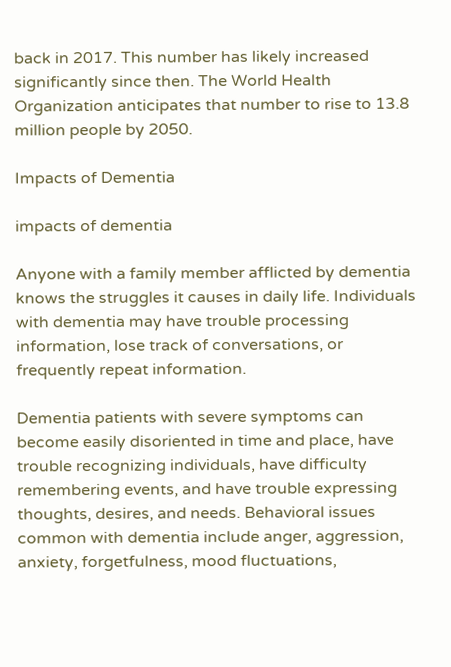back in 2017. This number has likely increased significantly since then. The World Health Organization anticipates that number to rise to 13.8 million people by 2050.

Impacts of Dementia

impacts of dementia

Anyone with a family member afflicted by dementia knows the struggles it causes in daily life. Individuals with dementia may have trouble processing information, lose track of conversations, or frequently repeat information.

Dementia patients with severe symptoms can become easily disoriented in time and place, have trouble recognizing individuals, have difficulty remembering events, and have trouble expressing thoughts, desires, and needs. Behavioral issues common with dementia include anger, aggression, anxiety, forgetfulness, mood fluctuations,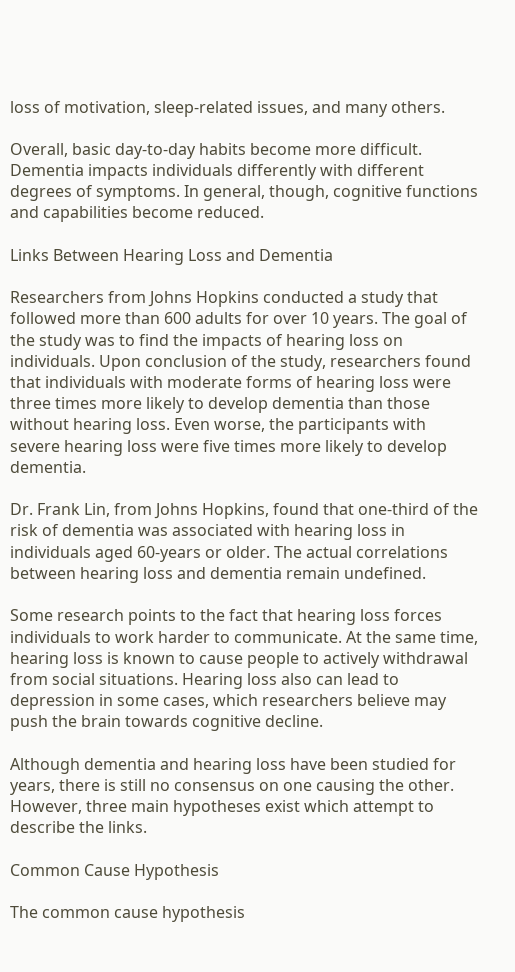loss of motivation, sleep-related issues, and many others.

Overall, basic day-to-day habits become more difficult. Dementia impacts individuals differently with different degrees of symptoms. In general, though, cognitive functions and capabilities become reduced.

Links Between Hearing Loss and Dementia

Researchers from Johns Hopkins conducted a study that followed more than 600 adults for over 10 years. The goal of the study was to find the impacts of hearing loss on individuals. Upon conclusion of the study, researchers found that individuals with moderate forms of hearing loss were three times more likely to develop dementia than those without hearing loss. Even worse, the participants with severe hearing loss were five times more likely to develop dementia.

Dr. Frank Lin, from Johns Hopkins, found that one-third of the risk of dementia was associated with hearing loss in individuals aged 60-years or older. The actual correlations between hearing loss and dementia remain undefined.

Some research points to the fact that hearing loss forces individuals to work harder to communicate. At the same time, hearing loss is known to cause people to actively withdrawal from social situations. Hearing loss also can lead to depression in some cases, which researchers believe may push the brain towards cognitive decline.

Although dementia and hearing loss have been studied for years, there is still no consensus on one causing the other. However, three main hypotheses exist which attempt to describe the links.

Common Cause Hypothesis

The common cause hypothesis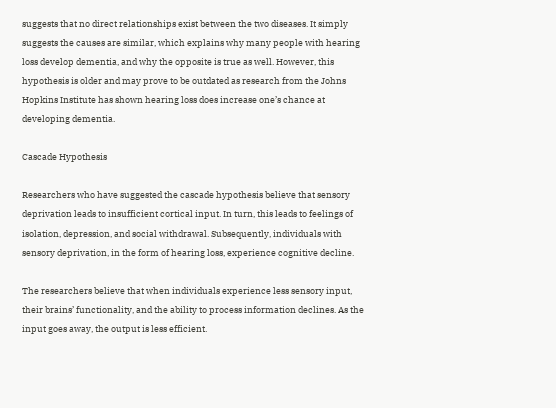suggests that no direct relationships exist between the two diseases. It simply suggests the causes are similar, which explains why many people with hearing loss develop dementia, and why the opposite is true as well. However, this hypothesis is older and may prove to be outdated as research from the Johns Hopkins Institute has shown hearing loss does increase one’s chance at developing dementia.

Cascade Hypothesis

Researchers who have suggested the cascade hypothesis believe that sensory deprivation leads to insufficient cortical input. In turn, this leads to feelings of isolation, depression, and social withdrawal. Subsequently, individuals with sensory deprivation, in the form of hearing loss, experience cognitive decline.

The researchers believe that when individuals experience less sensory input, their brains’ functionality, and the ability to process information declines. As the input goes away, the output is less efficient.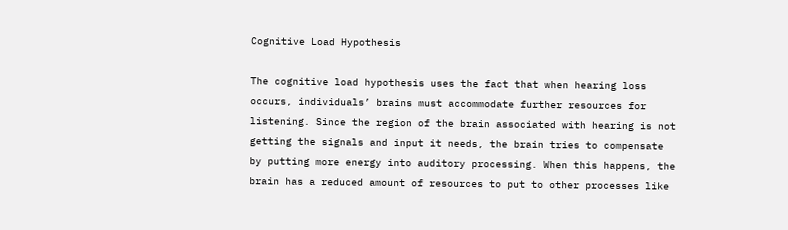Cognitive Load Hypothesis

The cognitive load hypothesis uses the fact that when hearing loss occurs, individuals’ brains must accommodate further resources for listening. Since the region of the brain associated with hearing is not getting the signals and input it needs, the brain tries to compensate by putting more energy into auditory processing. When this happens, the brain has a reduced amount of resources to put to other processes like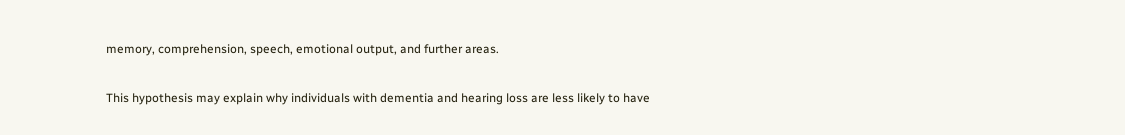memory, comprehension, speech, emotional output, and further areas.

This hypothesis may explain why individuals with dementia and hearing loss are less likely to have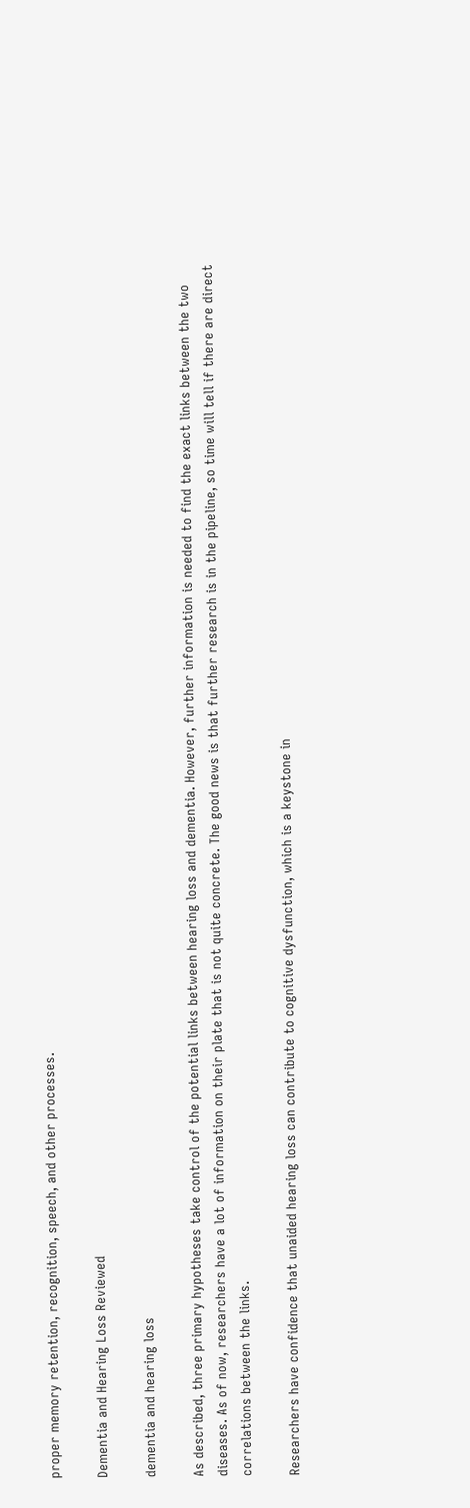proper memory retention, recognition, speech, and other processes.

Dementia and Hearing Loss Reviewed

dementia and hearing loss

As described, three primary hypotheses take control of the potential links between hearing loss and dementia. However, further information is needed to find the exact links between the two diseases. As of now, researchers have a lot of information on their plate that is not quite concrete. The good news is that further research is in the pipeline, so time will tell if there are direct correlations between the links.

Researchers have confidence that unaided hearing loss can contribute to cognitive dysfunction, which is a keystone in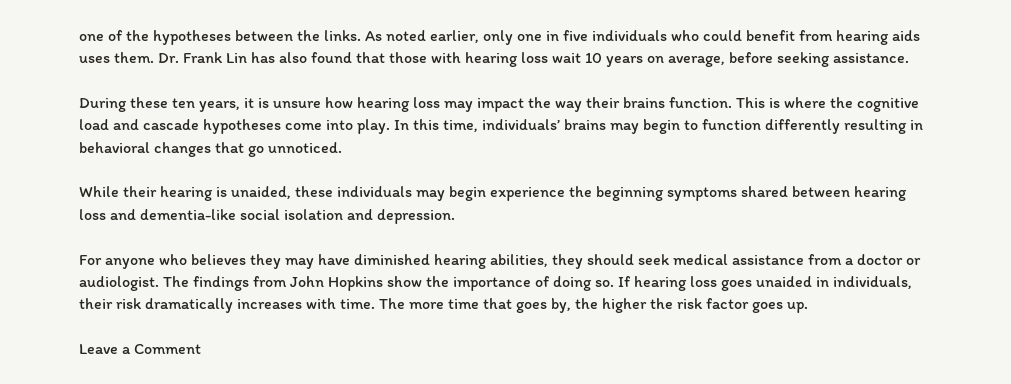one of the hypotheses between the links. As noted earlier, only one in five individuals who could benefit from hearing aids uses them. Dr. Frank Lin has also found that those with hearing loss wait 10 years on average, before seeking assistance.

During these ten years, it is unsure how hearing loss may impact the way their brains function. This is where the cognitive load and cascade hypotheses come into play. In this time, individuals’ brains may begin to function differently resulting in behavioral changes that go unnoticed.

While their hearing is unaided, these individuals may begin experience the beginning symptoms shared between hearing loss and dementia-like social isolation and depression.

For anyone who believes they may have diminished hearing abilities, they should seek medical assistance from a doctor or audiologist. The findings from John Hopkins show the importance of doing so. If hearing loss goes unaided in individuals, their risk dramatically increases with time. The more time that goes by, the higher the risk factor goes up.

Leave a Comment